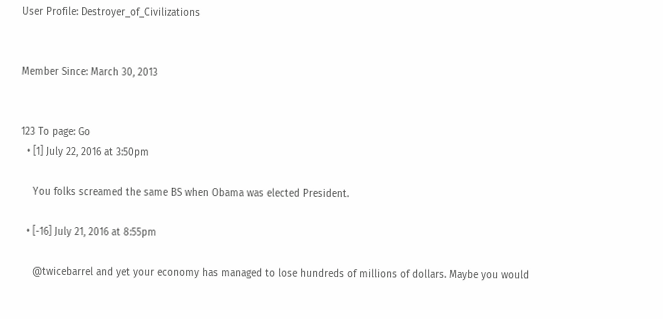User Profile: Destroyer_of_Civilizations


Member Since: March 30, 2013


123 To page: Go
  • [1] July 22, 2016 at 3:50pm

    You folks screamed the same BS when Obama was elected President.

  • [-16] July 21, 2016 at 8:55pm

    @twicebarrel and yet your economy has managed to lose hundreds of millions of dollars. Maybe you would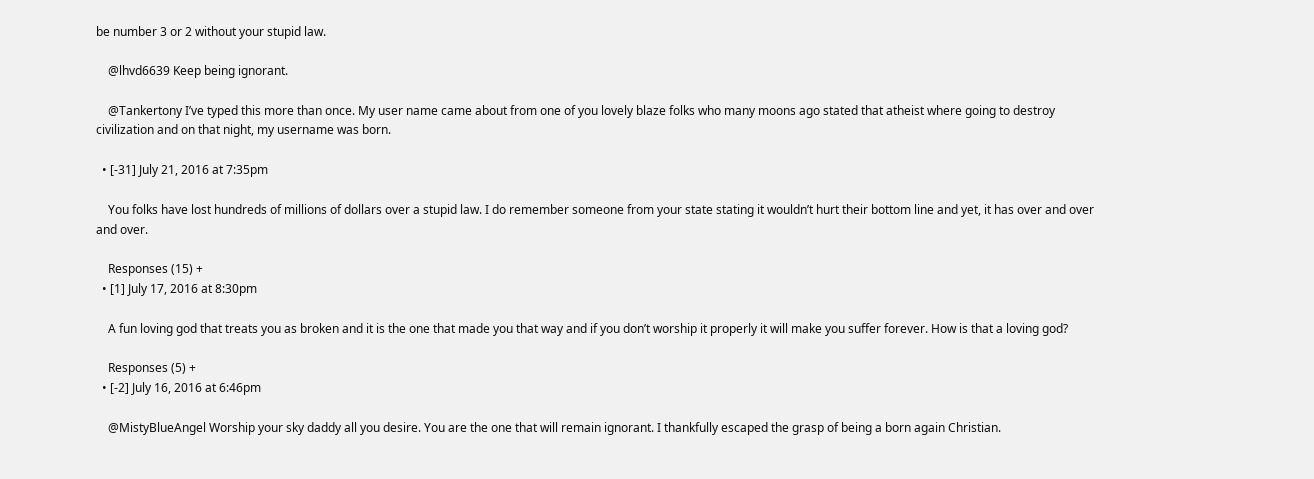be number 3 or 2 without your stupid law.

    @lhvd6639 Keep being ignorant.

    @Tankertony I’ve typed this more than once. My user name came about from one of you lovely blaze folks who many moons ago stated that atheist where going to destroy civilization and on that night, my username was born.

  • [-31] July 21, 2016 at 7:35pm

    You folks have lost hundreds of millions of dollars over a stupid law. I do remember someone from your state stating it wouldn’t hurt their bottom line and yet, it has over and over and over.

    Responses (15) +
  • [1] July 17, 2016 at 8:30pm

    A fun loving god that treats you as broken and it is the one that made you that way and if you don’t worship it properly it will make you suffer forever. How is that a loving god?

    Responses (5) +
  • [-2] July 16, 2016 at 6:46pm

    @MistyBlueAngel Worship your sky daddy all you desire. You are the one that will remain ignorant. I thankfully escaped the grasp of being a born again Christian.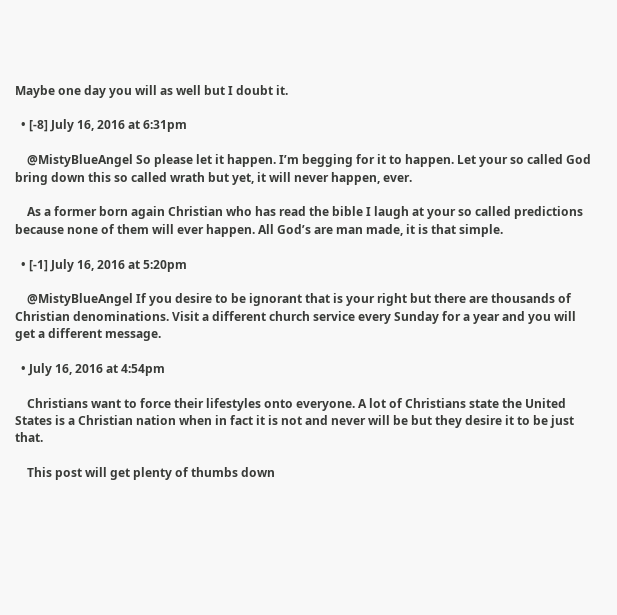Maybe one day you will as well but I doubt it.

  • [-8] July 16, 2016 at 6:31pm

    @MistyBlueAngel So please let it happen. I’m begging for it to happen. Let your so called God bring down this so called wrath but yet, it will never happen, ever.

    As a former born again Christian who has read the bible I laugh at your so called predictions because none of them will ever happen. All God’s are man made, it is that simple.

  • [-1] July 16, 2016 at 5:20pm

    @MistyBlueAngel If you desire to be ignorant that is your right but there are thousands of Christian denominations. Visit a different church service every Sunday for a year and you will get a different message.

  • July 16, 2016 at 4:54pm

    Christians want to force their lifestyles onto everyone. A lot of Christians state the United States is a Christian nation when in fact it is not and never will be but they desire it to be just that.

    This post will get plenty of thumbs down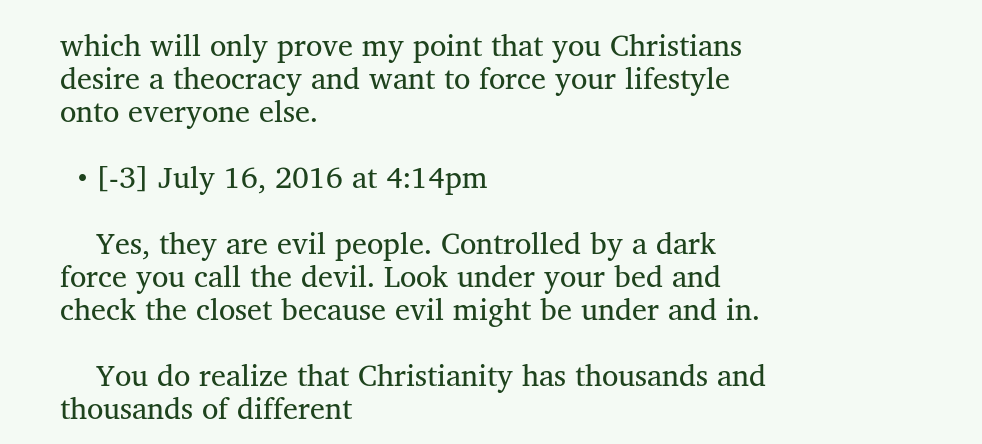which will only prove my point that you Christians desire a theocracy and want to force your lifestyle onto everyone else.

  • [-3] July 16, 2016 at 4:14pm

    Yes, they are evil people. Controlled by a dark force you call the devil. Look under your bed and check the closet because evil might be under and in.

    You do realize that Christianity has thousands and thousands of different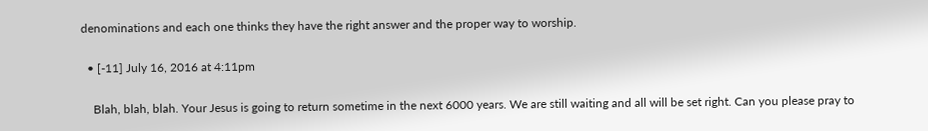denominations and each one thinks they have the right answer and the proper way to worship.

  • [-11] July 16, 2016 at 4:11pm

    Blah, blah, blah. Your Jesus is going to return sometime in the next 6000 years. We are still waiting and all will be set right. Can you please pray to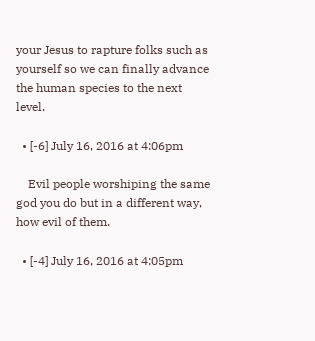your Jesus to rapture folks such as yourself so we can finally advance the human species to the next level.

  • [-6] July 16, 2016 at 4:06pm

    Evil people worshiping the same god you do but in a different way, how evil of them.

  • [-4] July 16, 2016 at 4:05pm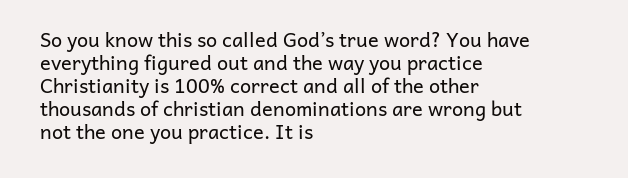So you know this so called God’s true word? You have everything figured out and the way you practice Christianity is 100% correct and all of the other thousands of christian denominations are wrong but not the one you practice. It is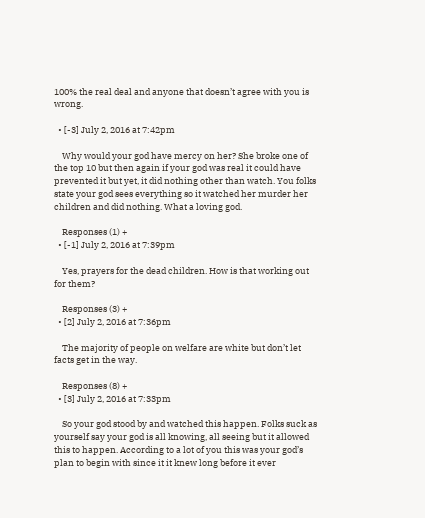100% the real deal and anyone that doesn’t agree with you is wrong.

  • [-3] July 2, 2016 at 7:42pm

    Why would your god have mercy on her? She broke one of the top 10 but then again if your god was real it could have prevented it but yet, it did nothing other than watch. You folks state your god sees everything so it watched her murder her children and did nothing. What a loving god.

    Responses (1) +
  • [-1] July 2, 2016 at 7:39pm

    Yes, prayers for the dead children. How is that working out for them?

    Responses (3) +
  • [2] July 2, 2016 at 7:36pm

    The majority of people on welfare are white but don’t let facts get in the way.

    Responses (8) +
  • [3] July 2, 2016 at 7:33pm

    So your god stood by and watched this happen. Folks suck as yourself say your god is all knowing, all seeing but it allowed this to happen. According to a lot of you this was your god’s plan to begin with since it it knew long before it ever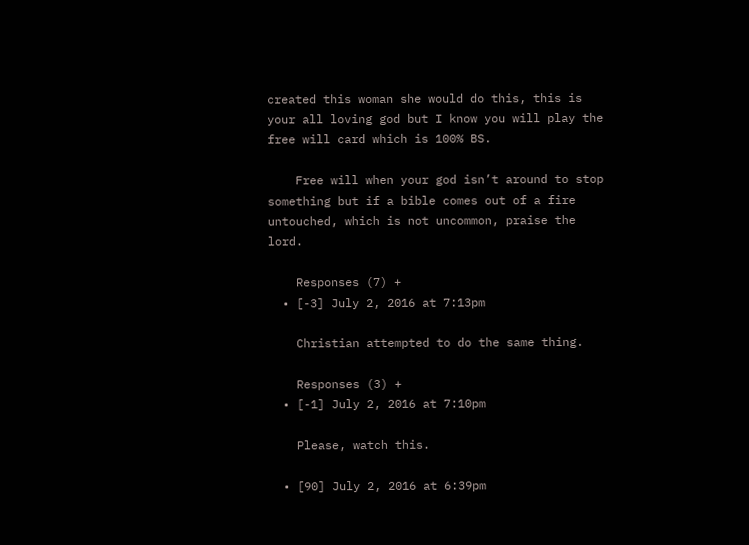created this woman she would do this, this is your all loving god but I know you will play the free will card which is 100% BS.

    Free will when your god isn’t around to stop something but if a bible comes out of a fire untouched, which is not uncommon, praise the lord.

    Responses (7) +
  • [-3] July 2, 2016 at 7:13pm

    Christian attempted to do the same thing.

    Responses (3) +
  • [-1] July 2, 2016 at 7:10pm

    Please, watch this.

  • [90] July 2, 2016 at 6:39pm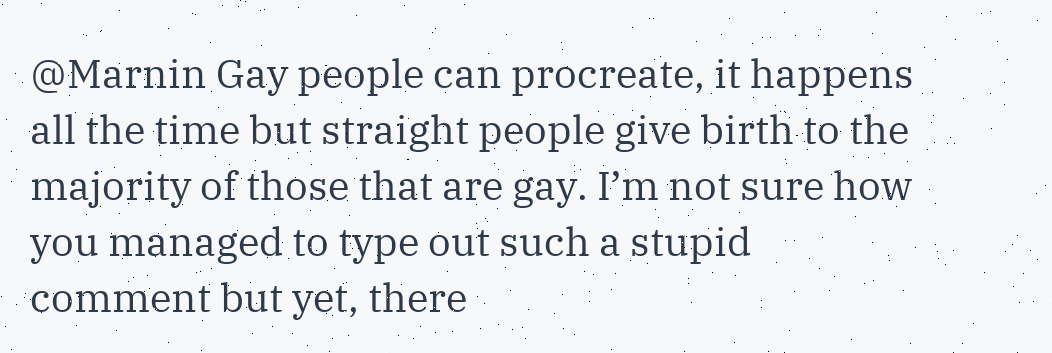@Marnin Gay people can procreate, it happens all the time but straight people give birth to the majority of those that are gay. I’m not sure how you managed to type out such a stupid comment but yet, there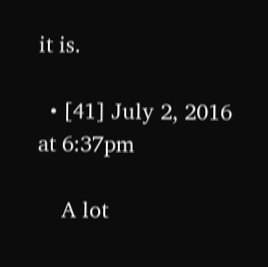it is.

  • [41] July 2, 2016 at 6:37pm

    A lot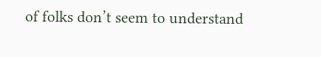of folks don’t seem to understand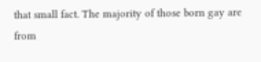that small fact. The majority of those born gay are from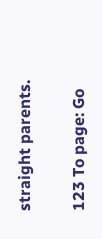straight parents.

123 To page: Go